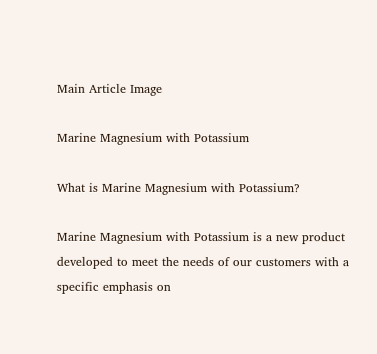Main Article Image

Marine Magnesium with Potassium

What is Marine Magnesium with Potassium?

Marine Magnesium with Potassium is a new product developed to meet the needs of our customers with a specific emphasis on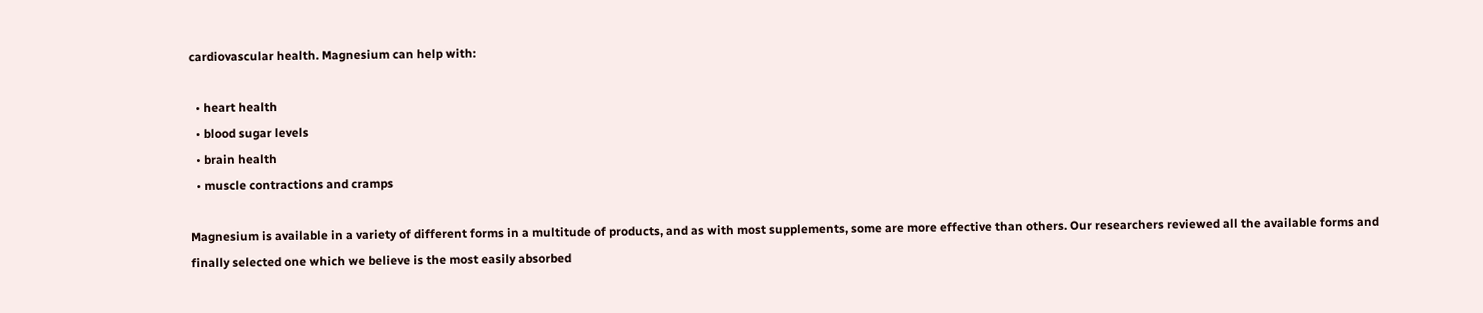cardiovascular health. Magnesium can help with:

  • heart health
  • blood sugar levels
  • brain health
  • muscle contractions and cramps

Magnesium is available in a variety of different forms in a multitude of products, and as with most supplements, some are more effective than others. Our researchers reviewed all the available forms and finally selected one which we believe is the most easily absorbed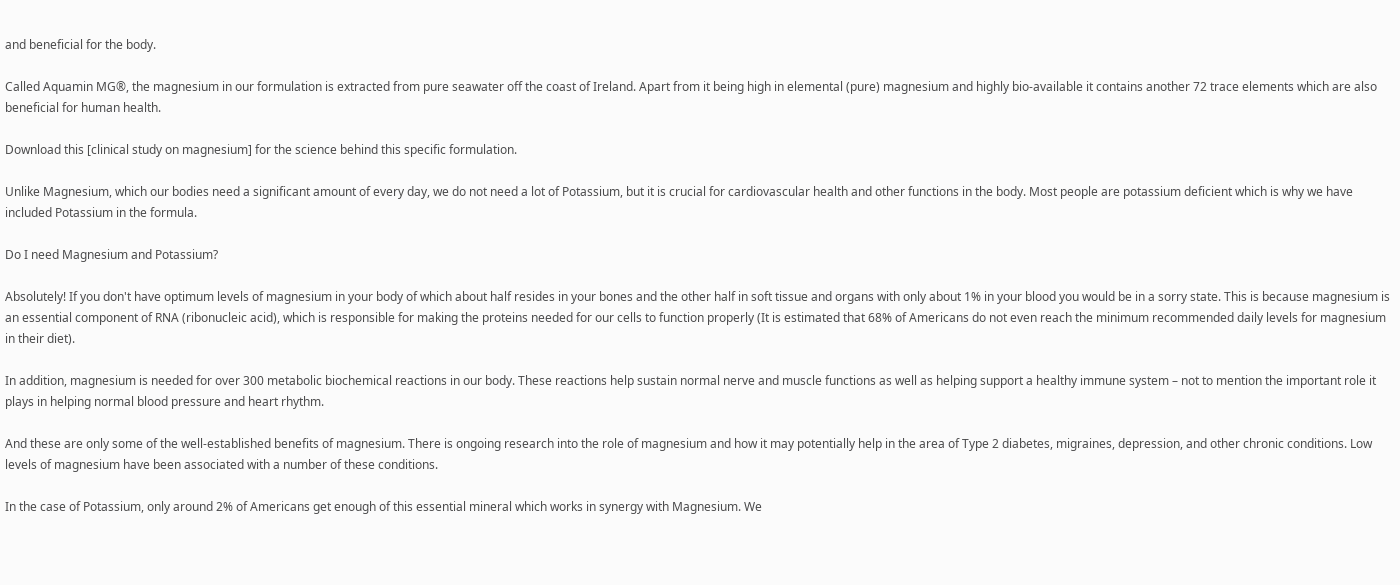and beneficial for the body.

Called Aquamin MG®, the magnesium in our formulation is extracted from pure seawater off the coast of Ireland. Apart from it being high in elemental (pure) magnesium and highly bio-available it contains another 72 trace elements which are also beneficial for human health.

Download this [clinical study on magnesium] for the science behind this specific formulation.

Unlike Magnesium, which our bodies need a significant amount of every day, we do not need a lot of Potassium, but it is crucial for cardiovascular health and other functions in the body. Most people are potassium deficient which is why we have included Potassium in the formula.

Do I need Magnesium and Potassium?

Absolutely! If you don't have optimum levels of magnesium in your body of which about half resides in your bones and the other half in soft tissue and organs with only about 1% in your blood you would be in a sorry state. This is because magnesium is an essential component of RNA (ribonucleic acid), which is responsible for making the proteins needed for our cells to function properly (It is estimated that 68% of Americans do not even reach the minimum recommended daily levels for magnesium in their diet).

In addition, magnesium is needed for over 300 metabolic biochemical reactions in our body. These reactions help sustain normal nerve and muscle functions as well as helping support a healthy immune system – not to mention the important role it plays in helping normal blood pressure and heart rhythm.

And these are only some of the well-established benefits of magnesium. There is ongoing research into the role of magnesium and how it may potentially help in the area of Type 2 diabetes, migraines, depression, and other chronic conditions. Low levels of magnesium have been associated with a number of these conditions.

In the case of Potassium, only around 2% of Americans get enough of this essential mineral which works in synergy with Magnesium. We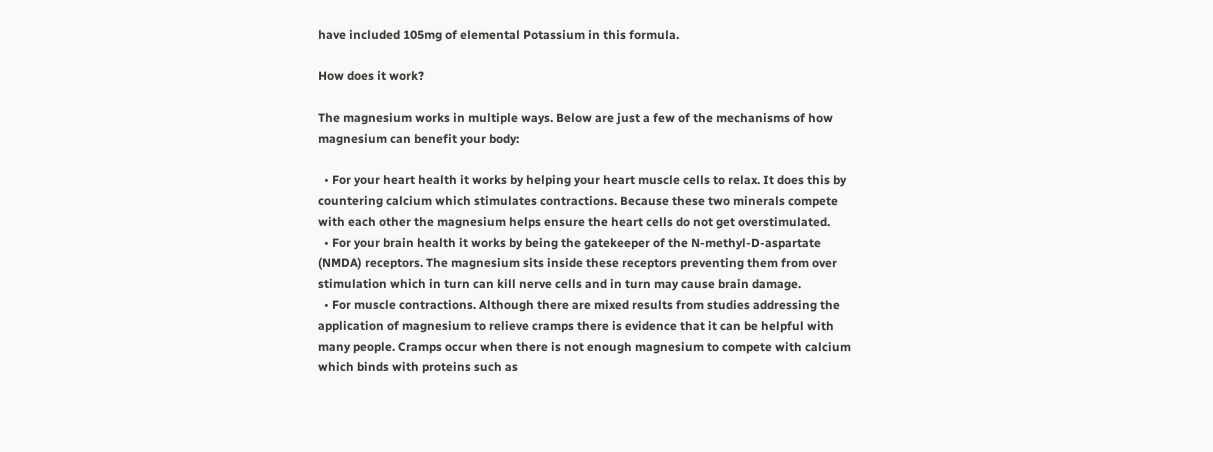have included 105mg of elemental Potassium in this formula.

How does it work?

The magnesium works in multiple ways. Below are just a few of the mechanisms of how magnesium can benefit your body:

  • For your heart health it works by helping your heart muscle cells to relax. It does this by countering calcium which stimulates contractions. Because these two minerals compete with each other the magnesium helps ensure the heart cells do not get overstimulated.
  • For your brain health it works by being the gatekeeper of the N-methyl-D-aspartate (NMDA) receptors. The magnesium sits inside these receptors preventing them from over stimulation which in turn can kill nerve cells and in turn may cause brain damage.
  • For muscle contractions. Although there are mixed results from studies addressing the application of magnesium to relieve cramps there is evidence that it can be helpful with many people. Cramps occur when there is not enough magnesium to compete with calcium which binds with proteins such as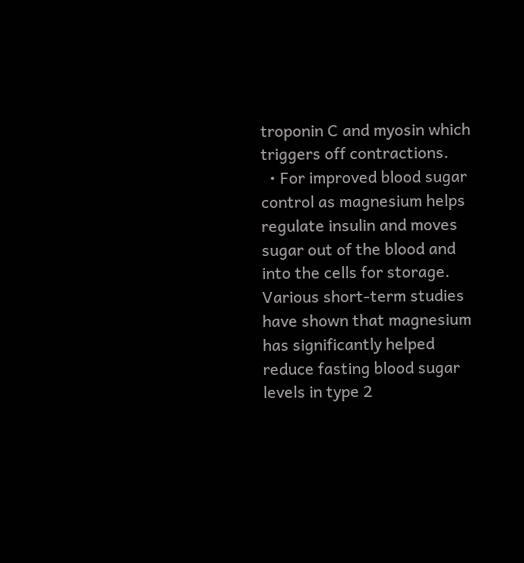troponin C and myosin which triggers off contractions.
  • For improved blood sugar control as magnesium helps regulate insulin and moves sugar out of the blood and into the cells for storage. Various short-term studies have shown that magnesium has significantly helped reduce fasting blood sugar levels in type 2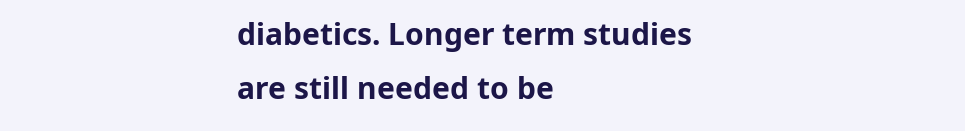diabetics. Longer term studies are still needed to be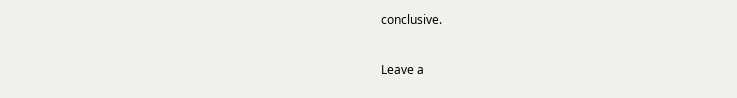conclusive.


Leave a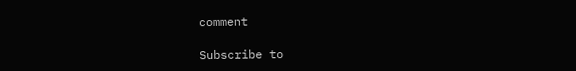comment

Subscribe to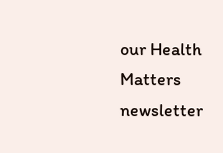our Health Matters newsletter